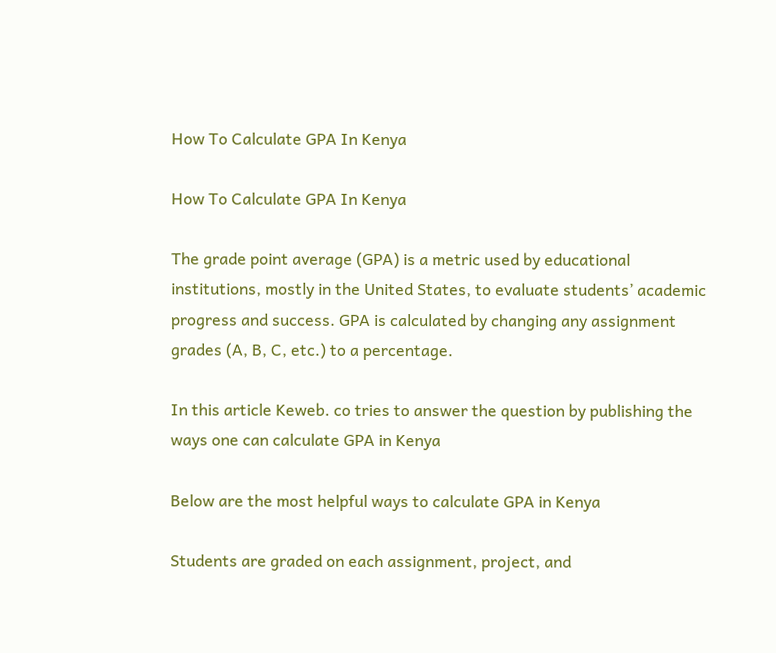How To Calculate GPA In Kenya

How To Calculate GPA In Kenya

The grade point average (GPA) is a metric used by educational institutions, mostly in the United States, to evaluate students’ academic progress and success. GPA is calculated by changing any assignment grades (A, B, C, etc.) to a percentage.

In this article Keweb. co tries to answer the question by publishing the ways one can calculate GPA in Kenya

Below are the most helpful ways to calculate GPA in Kenya

Students are graded on each assignment, project, and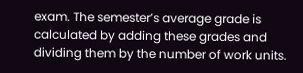exam. The semester’s average grade is calculated by adding these grades and dividing them by the number of work units.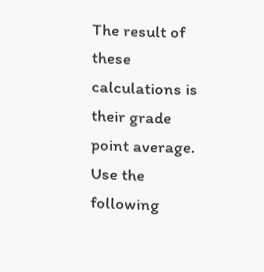The result of these calculations is their grade point average. Use the following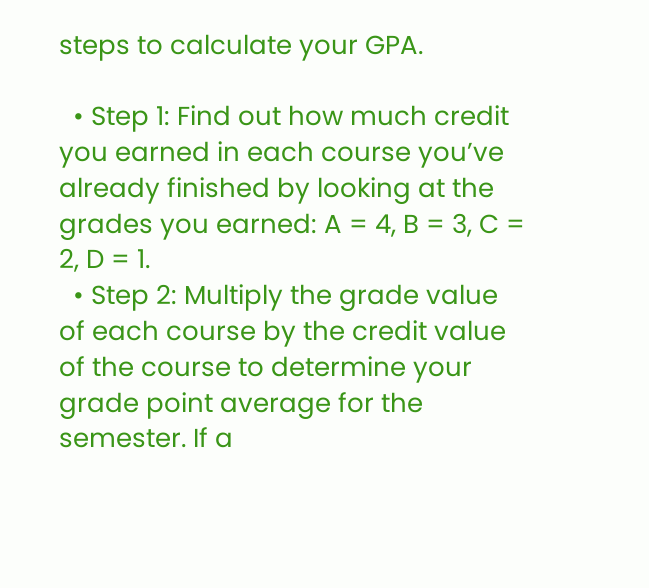steps to calculate your GPA.

  • Step 1: Find out how much credit you earned in each course you’ve already finished by looking at the grades you earned: A = 4, B = 3, C = 2, D = 1.
  • Step 2: Multiply the grade value of each course by the credit value of the course to determine your grade point average for the semester. If a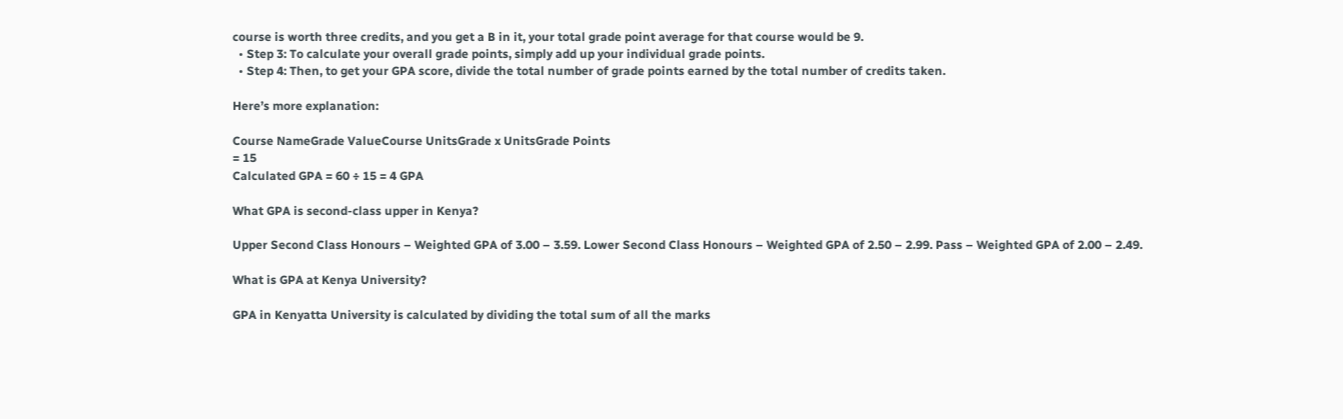course is worth three credits, and you get a B in it, your total grade point average for that course would be 9.
  • Step 3: To calculate your overall grade points, simply add up your individual grade points.
  • Step 4: Then, to get your GPA score, divide the total number of grade points earned by the total number of credits taken.

Here’s more explanation:

Course NameGrade ValueCourse UnitsGrade x UnitsGrade Points
= 15
Calculated GPA = 60 ÷ 15 = 4 GPA

What GPA is second-class upper in Kenya?

Upper Second Class Honours – Weighted GPA of 3.00 – 3.59. Lower Second Class Honours – Weighted GPA of 2.50 – 2.99. Pass – Weighted GPA of 2.00 – 2.49.

What is GPA at Kenya University?

GPA in Kenyatta University is calculated by dividing the total sum of all the marks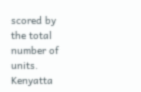scored by the total number of units. Kenyatta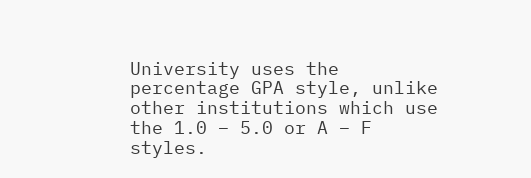University uses the percentage GPA style, unlike other institutions which use the 1.0 – 5.0 or A – F styles.